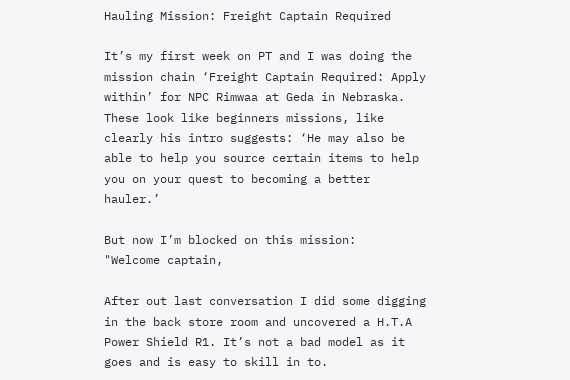Hauling Mission: Freight Captain Required

It’s my first week on PT and I was doing the mission chain ‘Freight Captain Required: Apply within’ for NPC Rimwaa at Geda in Nebraska.
These look like beginners missions, like clearly his intro suggests: ‘He may also be able to help you source certain items to help you on your quest to becoming a better hauler.’

But now I’m blocked on this mission:
"Welcome captain,

After out last conversation I did some digging in the back store room and uncovered a H.T.A Power Shield R1. It’s not a bad model as it goes and is easy to skill in to.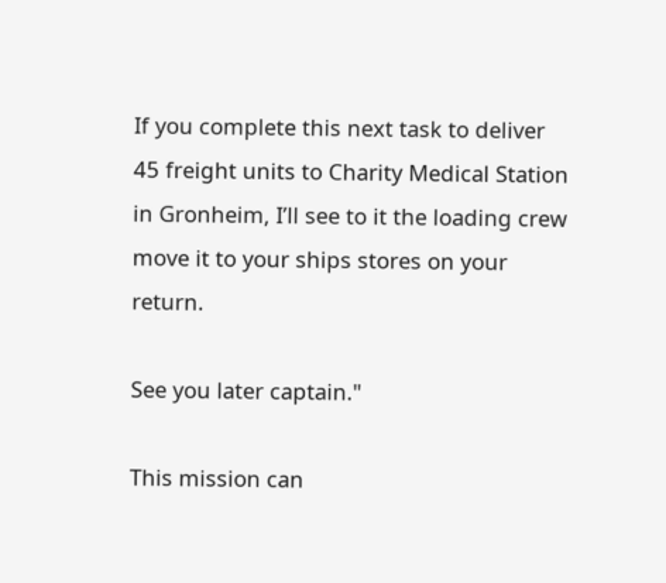If you complete this next task to deliver 45 freight units to Charity Medical Station in Gronheim, I’ll see to it the loading crew move it to your ships stores on your return.

See you later captain."

This mission can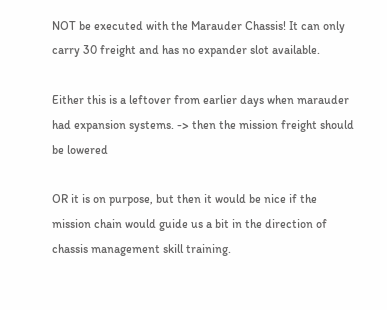NOT be executed with the Marauder Chassis! It can only carry 30 freight and has no expander slot available.

Either this is a leftover from earlier days when marauder had expansion systems. -> then the mission freight should be lowered

OR it is on purpose, but then it would be nice if the mission chain would guide us a bit in the direction of chassis management skill training.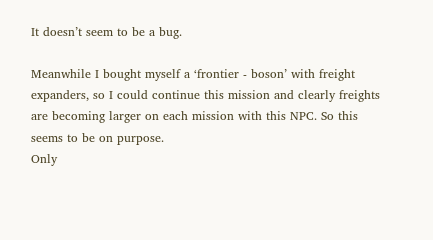It doesn’t seem to be a bug.

Meanwhile I bought myself a ‘frontier - boson’ with freight expanders, so I could continue this mission and clearly freights are becoming larger on each mission with this NPC. So this seems to be on purpose.
Only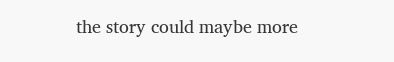the story could maybe more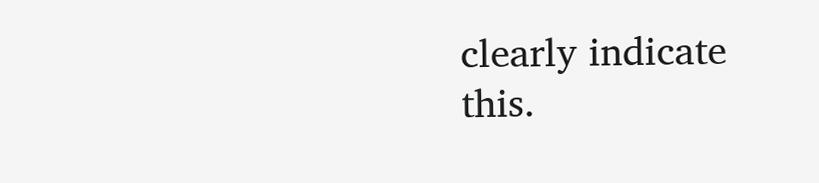clearly indicate this.